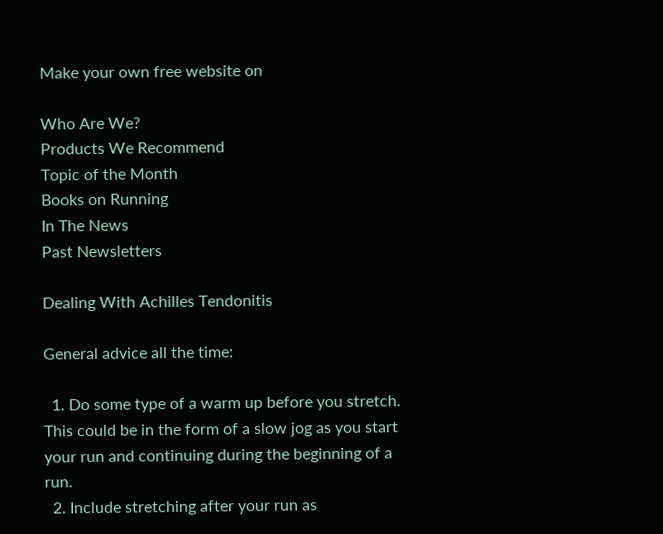Make your own free website on

Who Are We?
Products We Recommend
Topic of the Month
Books on Running
In The News
Past Newsletters

Dealing With Achilles Tendonitis

General advice all the time:

  1. Do some type of a warm up before you stretch. This could be in the form of a slow jog as you start your run and continuing during the beginning of a run.
  2. Include stretching after your run as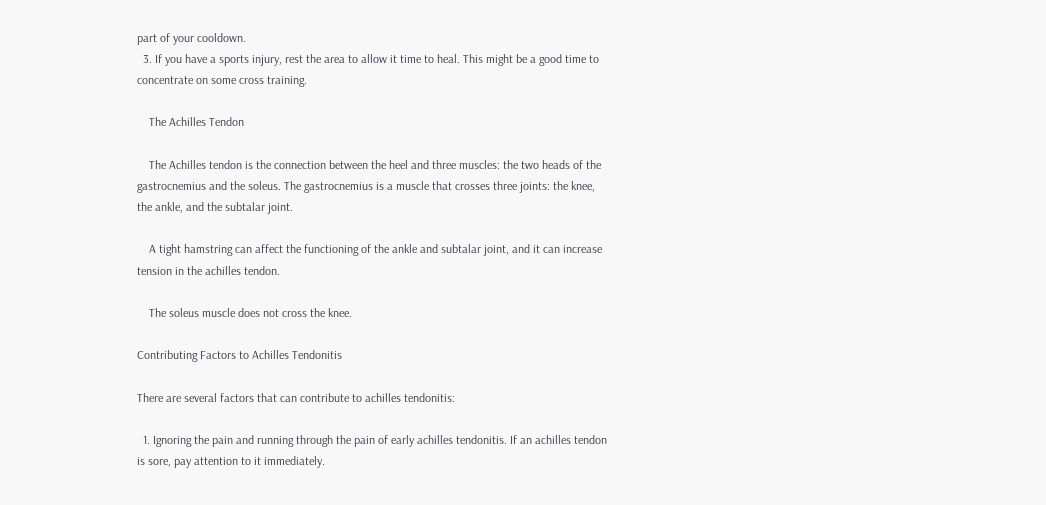part of your cooldown.
  3. If you have a sports injury, rest the area to allow it time to heal. This might be a good time to concentrate on some cross training.

    The Achilles Tendon

    The Achilles tendon is the connection between the heel and three muscles: the two heads of the gastrocnemius and the soleus. The gastrocnemius is a muscle that crosses three joints: the knee, the ankle, and the subtalar joint.

    A tight hamstring can affect the functioning of the ankle and subtalar joint, and it can increase tension in the achilles tendon.

    The soleus muscle does not cross the knee.

Contributing Factors to Achilles Tendonitis

There are several factors that can contribute to achilles tendonitis:

  1. Ignoring the pain and running through the pain of early achilles tendonitis. If an achilles tendon is sore, pay attention to it immediately.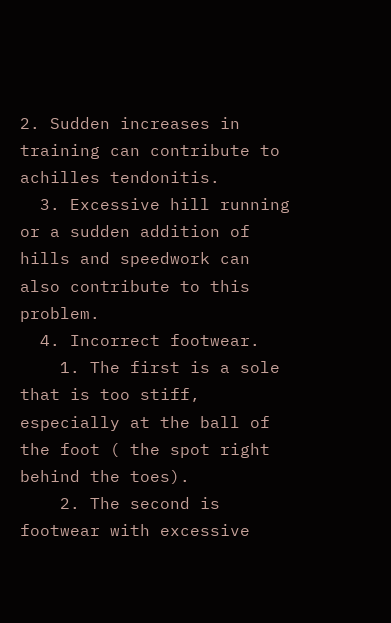2. Sudden increases in training can contribute to achilles tendonitis.
  3. Excessive hill running or a sudden addition of hills and speedwork can also contribute to this problem.
  4. Incorrect footwear.
    1. The first is a sole that is too stiff, especially at the ball of the foot ( the spot right behind the toes).
    2. The second is footwear with excessive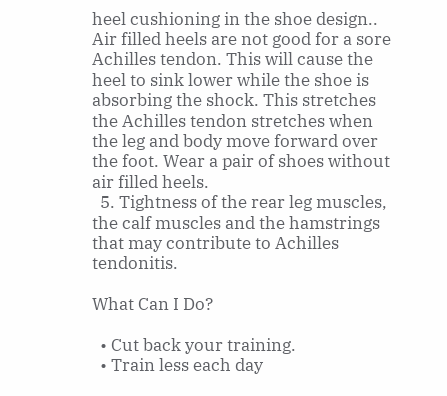heel cushioning in the shoe design.. Air filled heels are not good for a sore Achilles tendon. This will cause the heel to sink lower while the shoe is absorbing the shock. This stretches the Achilles tendon stretches when the leg and body move forward over the foot. Wear a pair of shoes without air filled heels.
  5. Tightness of the rear leg muscles, the calf muscles and the hamstrings that may contribute to Achilles tendonitis.

What Can I Do?

  • Cut back your training.
  • Train less each day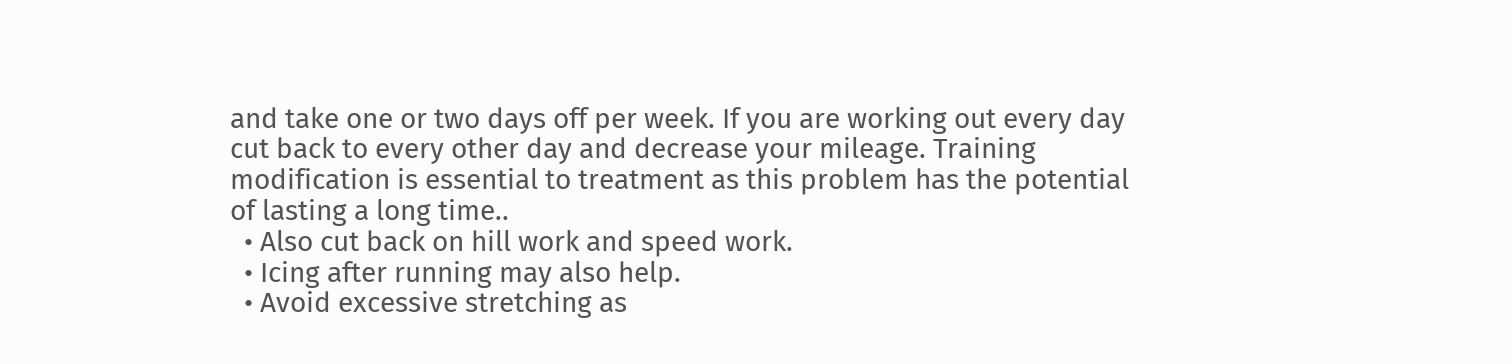and take one or two days off per week. If you are working out every day cut back to every other day and decrease your mileage. Training modification is essential to treatment as this problem has the potential of lasting a long time..
  • Also cut back on hill work and speed work.
  • Icing after running may also help.
  • Avoid excessive stretching as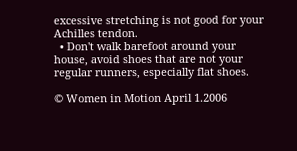excessive stretching is not good for your Achilles tendon.
  • Don't walk barefoot around your house, avoid shoes that are not your regular runners, especially flat shoes.

© Women in Motion April 1.2006